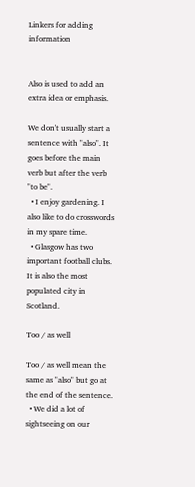Linkers for adding information


Also is used to add an extra idea or emphasis.

We don't usually start a sentence with "also". It goes before the main verb but after the verb "to be".
  • I enjoy gardening. I also like to do crosswords in my spare time.
  • Glasgow has two important football clubs. It is also the most populated city in Scotland.

Too / as well

Too / as well mean the same as "also" but go at the end of the sentence.
  • We did a lot of sightseeing on our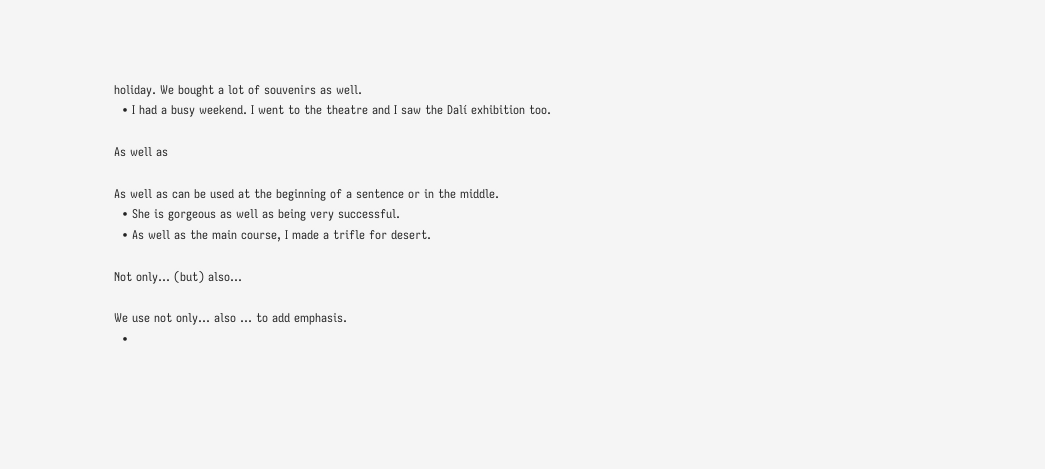holiday. We bought a lot of souvenirs as well.
  • I had a busy weekend. I went to the theatre and I saw the Dalí exhibition too.

As well as

As well as can be used at the beginning of a sentence or in the middle.
  • She is gorgeous as well as being very successful.
  • As well as the main course, I made a trifle for desert.

Not only... (but) also...

We use not only... also ... to add emphasis.
  •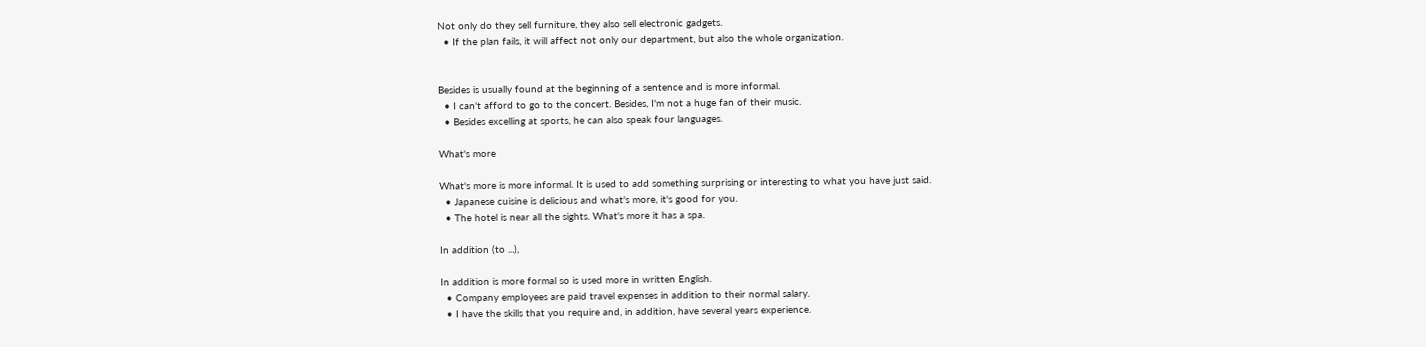Not only do they sell furniture, they also sell electronic gadgets.
  • If the plan fails, it will affect not only our department, but also the whole organization.


Besides is usually found at the beginning of a sentence and is more informal.
  • I can't afford to go to the concert. Besides, I'm not a huge fan of their music.
  • Besides excelling at sports, he can also speak four languages.

What's more

What's more is more informal. It is used to add something surprising or interesting to what you have just said.
  • Japanese cuisine is delicious and what's more, it's good for you.
  • The hotel is near all the sights. What's more it has a spa.

In addition (to ...),

In addition is more formal so is used more in written English.
  • Company employees are paid travel expenses in addition to their normal salary.
  • I have the skills that you require and, in addition, have several years experience.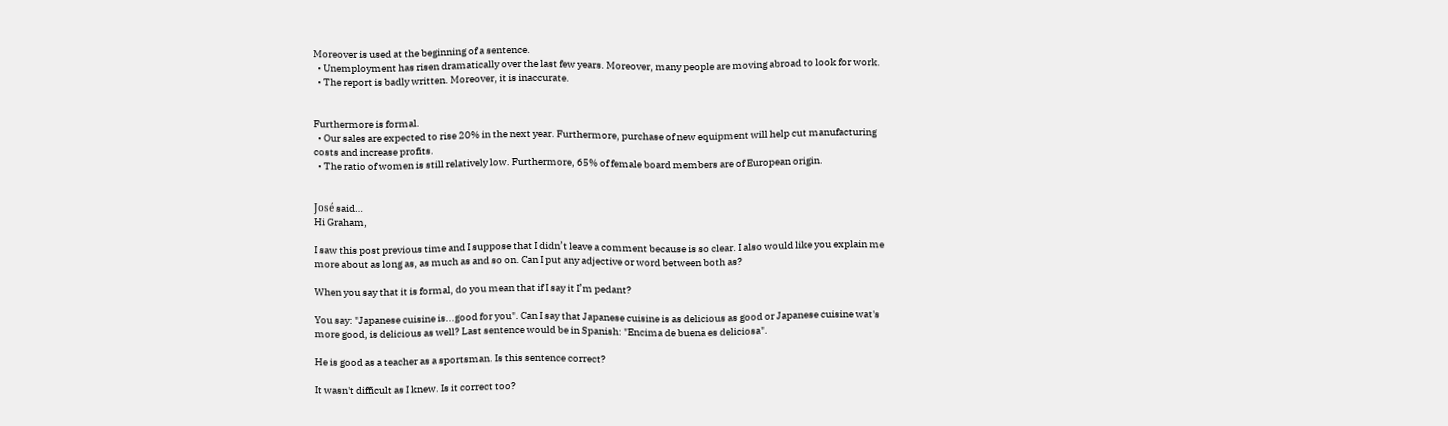Moreover is used at the beginning of a sentence.
  • Unemployment has risen dramatically over the last few years. Moreover, many people are moving abroad to look for work.
  • The report is badly written. Moreover, it is inaccurate.


Furthermore is formal.
  • Our sales are expected to rise 20% in the next year. Furthermore, purchase of new equipment will help cut manufacturing costs and increase profits.
  • The ratio of women is still relatively low. Furthermore, 65% of female board members are of European origin.


José said…
Hi Graham,

I saw this post previous time and I suppose that I didn’t leave a comment because is so clear. I also would like you explain me more about as long as, as much as and so on. Can I put any adjective or word between both as?

When you say that it is formal, do you mean that if I say it I’m pedant?

You say: "Japanese cuisine is...good for you". Can I say that Japanese cuisine is as delicious as good or Japanese cuisine wat's more good, is delicious as well? Last sentence would be in Spanish: "Encima de buena es deliciosa".

He is good as a teacher as a sportsman. Is this sentence correct?

It wasn't difficult as I knew. Is it correct too?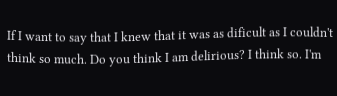If I want to say that I knew that it was as dificult as I couldn't think so much. Do you think I am delirious? I think so. I'm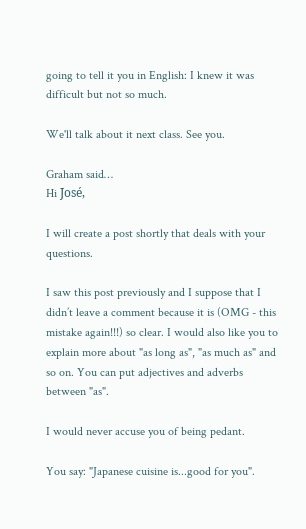going to tell it you in English: I knew it was difficult but not so much.

We'll talk about it next class. See you.

Graham said…
Hi José,

I will create a post shortly that deals with your questions.

I saw this post previously and I suppose that I didn’t leave a comment because it is (OMG - this mistake again!!!) so clear. I would also like you to explain more about "as long as", "as much as" and so on. You can put adjectives and adverbs between "as".

I would never accuse you of being pedant.

You say: "Japanese cuisine is...good for you".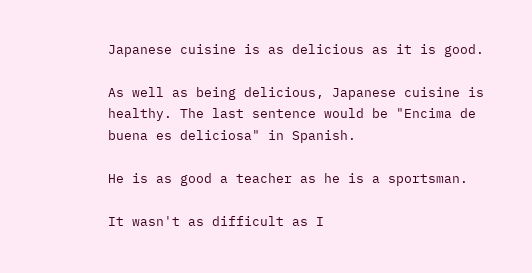Japanese cuisine is as delicious as it is good.

As well as being delicious, Japanese cuisine is healthy. The last sentence would be "Encima de buena es deliciosa" in Spanish.

He is as good a teacher as he is a sportsman.

It wasn't as difficult as I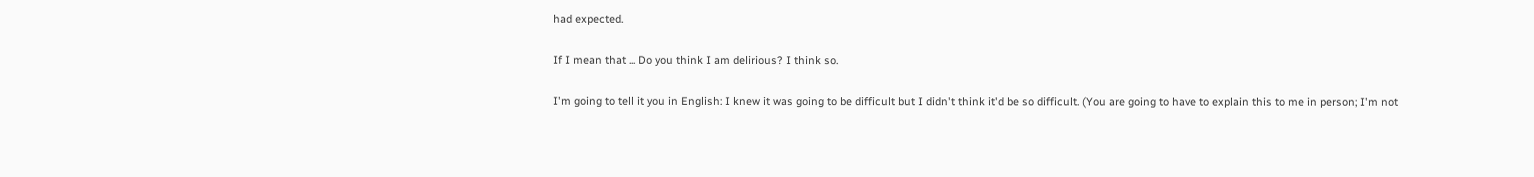had expected.

If I mean that ... Do you think I am delirious? I think so.

I'm going to tell it you in English: I knew it was going to be difficult but I didn't think it'd be so difficult. (You are going to have to explain this to me in person; I'm not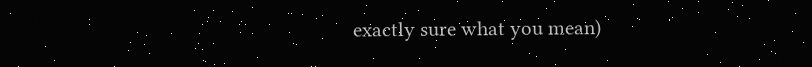exactly sure what you mean)